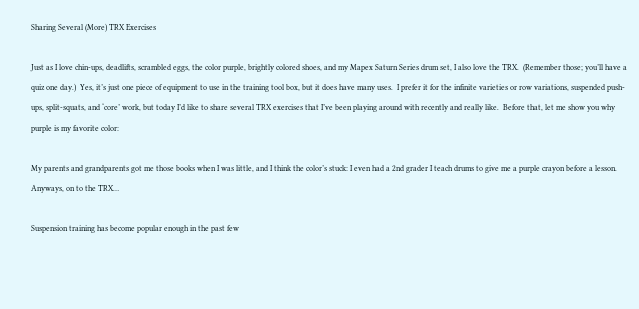Sharing Several (More) TRX Exercises

Just as I love chin-ups, deadlifts, scrambled eggs, the color purple, brightly colored shoes, and my Mapex Saturn Series drum set, I also love the TRX.  (Remember those; you’ll have a quiz one day.)  Yes, it’s just one piece of equipment to use in the training tool box, but it does have many uses.  I prefer it for the infinite varieties or row variations, suspended push-ups, split-squats, and ‘core’ work, but today I’d like to share several TRX exercises that I’ve been playing around with recently and really like.  Before that, let me show you why purple is my favorite color:

My parents and grandparents got me those books when I was little, and I think the color’s stuck: I even had a 2nd grader I teach drums to give me a purple crayon before a lesson.  Anyways, on to the TRX…

Suspension training has become popular enough in the past few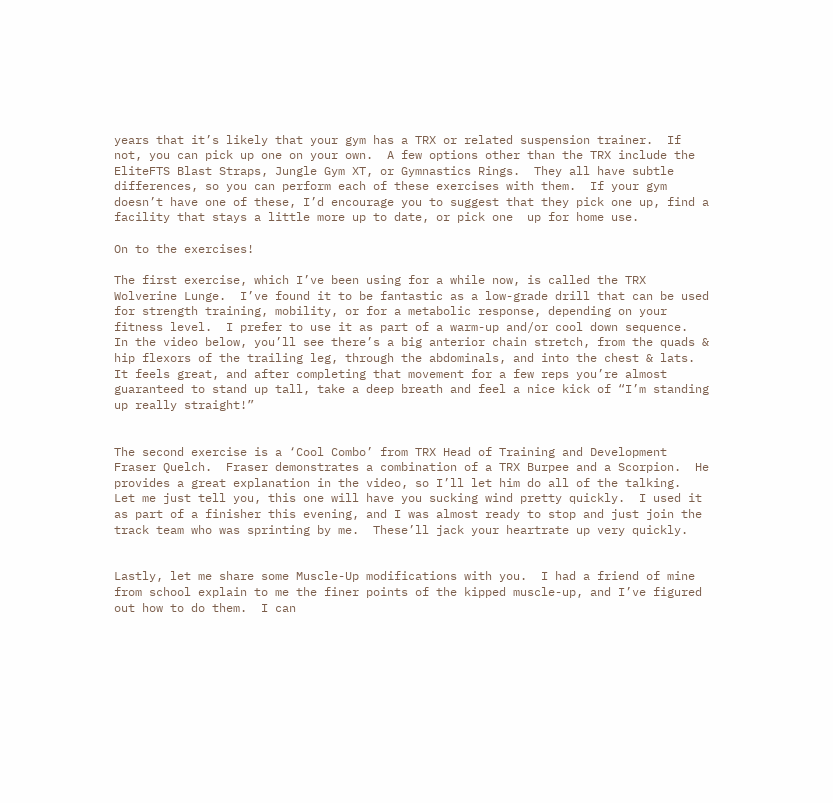years that it’s likely that your gym has a TRX or related suspension trainer.  If not, you can pick up one on your own.  A few options other than the TRX include the EliteFTS Blast Straps, Jungle Gym XT, or Gymnastics Rings.  They all have subtle differences, so you can perform each of these exercises with them.  If your gym doesn’t have one of these, I’d encourage you to suggest that they pick one up, find a facility that stays a little more up to date, or pick one  up for home use.

On to the exercises!

The first exercise, which I’ve been using for a while now, is called the TRX Wolverine Lunge.  I’ve found it to be fantastic as a low-grade drill that can be used for strength training, mobility, or for a metabolic response, depending on your fitness level.  I prefer to use it as part of a warm-up and/or cool down sequence.  In the video below, you’ll see there’s a big anterior chain stretch, from the quads & hip flexors of the trailing leg, through the abdominals, and into the chest & lats.  It feels great, and after completing that movement for a few reps you’re almost guaranteed to stand up tall, take a deep breath and feel a nice kick of “I’m standing up really straight!”


The second exercise is a ‘Cool Combo’ from TRX Head of Training and Development Fraser Quelch.  Fraser demonstrates a combination of a TRX Burpee and a Scorpion.  He provides a great explanation in the video, so I’ll let him do all of the talking.  Let me just tell you, this one will have you sucking wind pretty quickly.  I used it as part of a finisher this evening, and I was almost ready to stop and just join the track team who was sprinting by me.  These’ll jack your heartrate up very quickly.


Lastly, let me share some Muscle-Up modifications with you.  I had a friend of mine from school explain to me the finer points of the kipped muscle-up, and I’ve figured out how to do them.  I can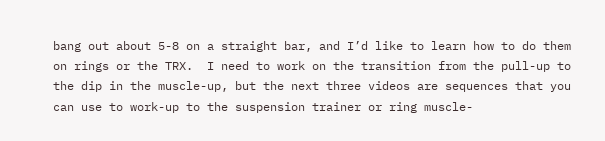bang out about 5-8 on a straight bar, and I’d like to learn how to do them on rings or the TRX.  I need to work on the transition from the pull-up to the dip in the muscle-up, but the next three videos are sequences that you can use to work-up to the suspension trainer or ring muscle-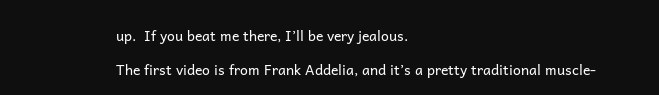up.  If you beat me there, I’ll be very jealous.

The first video is from Frank Addelia, and it’s a pretty traditional muscle-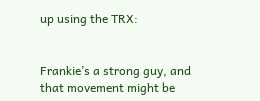up using the TRX:


Frankie’s a strong guy, and that movement might be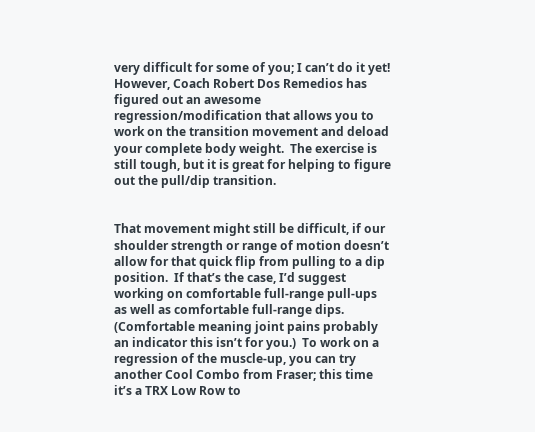very difficult for some of you; I can’t do it yet!  However, Coach Robert Dos Remedios has figured out an awesome regression/modification that allows you to work on the transition movement and deload your complete body weight.  The exercise is still tough, but it is great for helping to figure out the pull/dip transition.


That movement might still be difficult, if our shoulder strength or range of motion doesn’t allow for that quick flip from pulling to a dip position.  If that’s the case, I’d suggest working on comfortable full-range pull-ups as well as comfortable full-range dips.  (Comfortable meaning joint pains probably an indicator this isn’t for you.)  To work on a regression of the muscle-up, you can try another Cool Combo from Fraser; this time it’s a TRX Low Row to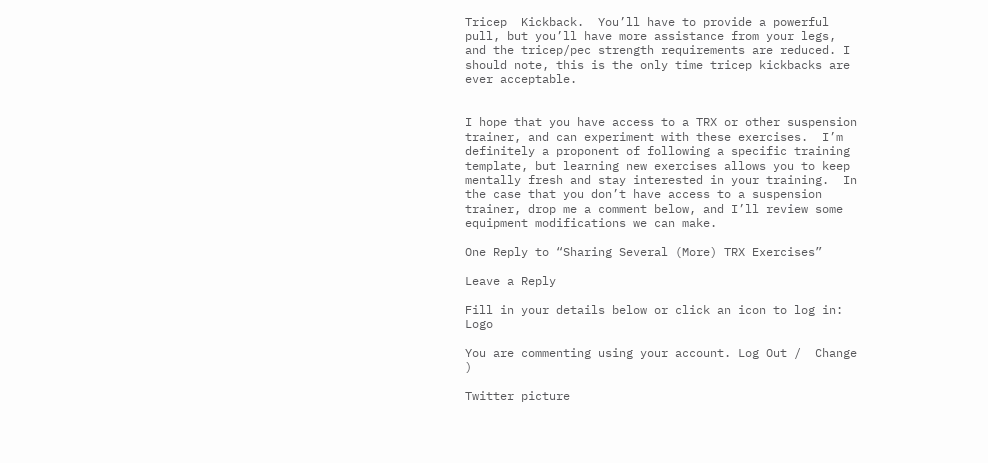Tricep  Kickback.  You’ll have to provide a powerful pull, but you’ll have more assistance from your legs, and the tricep/pec strength requirements are reduced. I should note, this is the only time tricep kickbacks are ever acceptable.


I hope that you have access to a TRX or other suspension trainer, and can experiment with these exercises.  I’m definitely a proponent of following a specific training template, but learning new exercises allows you to keep mentally fresh and stay interested in your training.  In the case that you don’t have access to a suspension trainer, drop me a comment below, and I’ll review some equipment modifications we can make.

One Reply to “Sharing Several (More) TRX Exercises”

Leave a Reply

Fill in your details below or click an icon to log in: Logo

You are commenting using your account. Log Out /  Change )

Twitter picture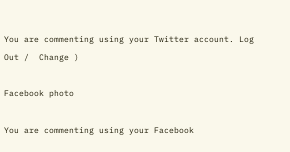You are commenting using your Twitter account. Log Out /  Change )

Facebook photo

You are commenting using your Facebook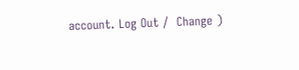account. Log Out /  Change )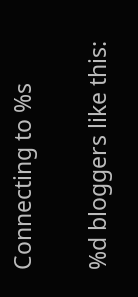Connecting to %s

%d bloggers like this: